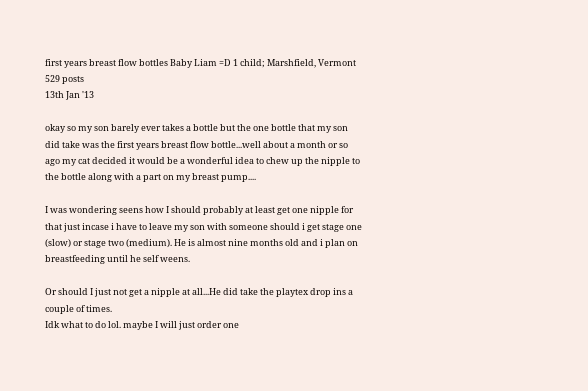first years breast flow bottles Baby Liam =D 1 child; Marshfield, Vermont 529 posts
13th Jan '13

okay so my son barely ever takes a bottle but the one bottle that my son did take was the first years breast flow bottle...well about a month or so ago my cat decided it would be a wonderful idea to chew up the nipple to the bottle along with a part on my breast pump....

I was wondering seens how I should probably at least get one nipple for that just incase i have to leave my son with someone should i get stage one (slow) or stage two (medium). He is almost nine months old and i plan on breastfeeding until he self weens.

Or should I just not get a nipple at all...He did take the playtex drop ins a couple of times.
Idk what to do lol. maybe I will just order one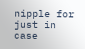nipple for just in case